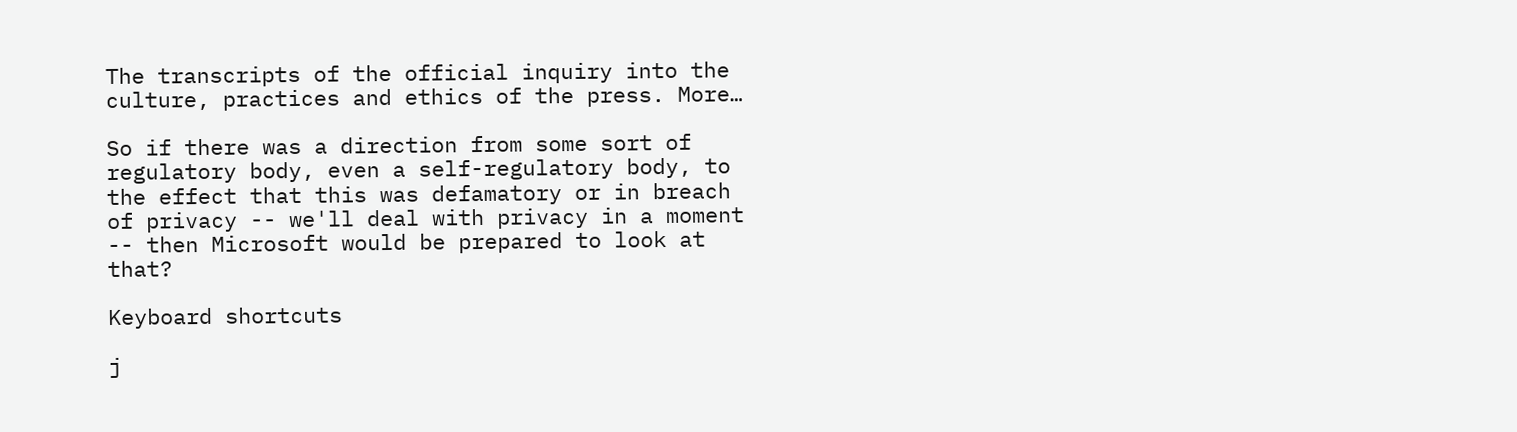The transcripts of the official inquiry into the culture, practices and ethics of the press. More…

So if there was a direction from some sort of regulatory body, even a self-regulatory body, to the effect that this was defamatory or in breach of privacy -- we'll deal with privacy in a moment -- then Microsoft would be prepared to look at that?

Keyboard shortcuts

j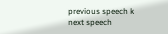previous speech k next speech